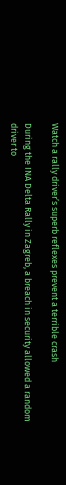Watch a rally driver’s superb reflexes prevent a terrible crash

During the INA Delta Rally in Zagreb, a breach in security allowed a random driver to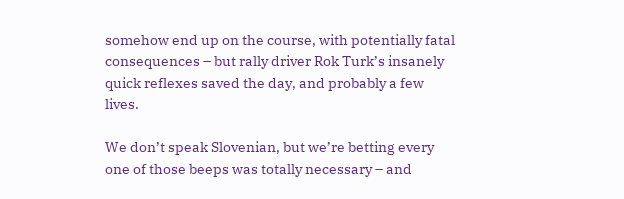somehow end up on the course, with potentially fatal consequences – but rally driver Rok Turk’s insanely quick reflexes saved the day, and probably a few lives.

We don’t speak Slovenian, but we’re betting every one of those beeps was totally necessary – and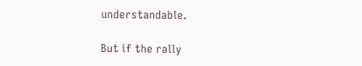understandable.

But if the rally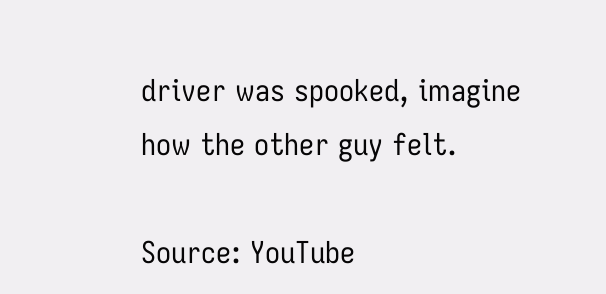driver was spooked, imagine how the other guy felt.

Source: YouTube